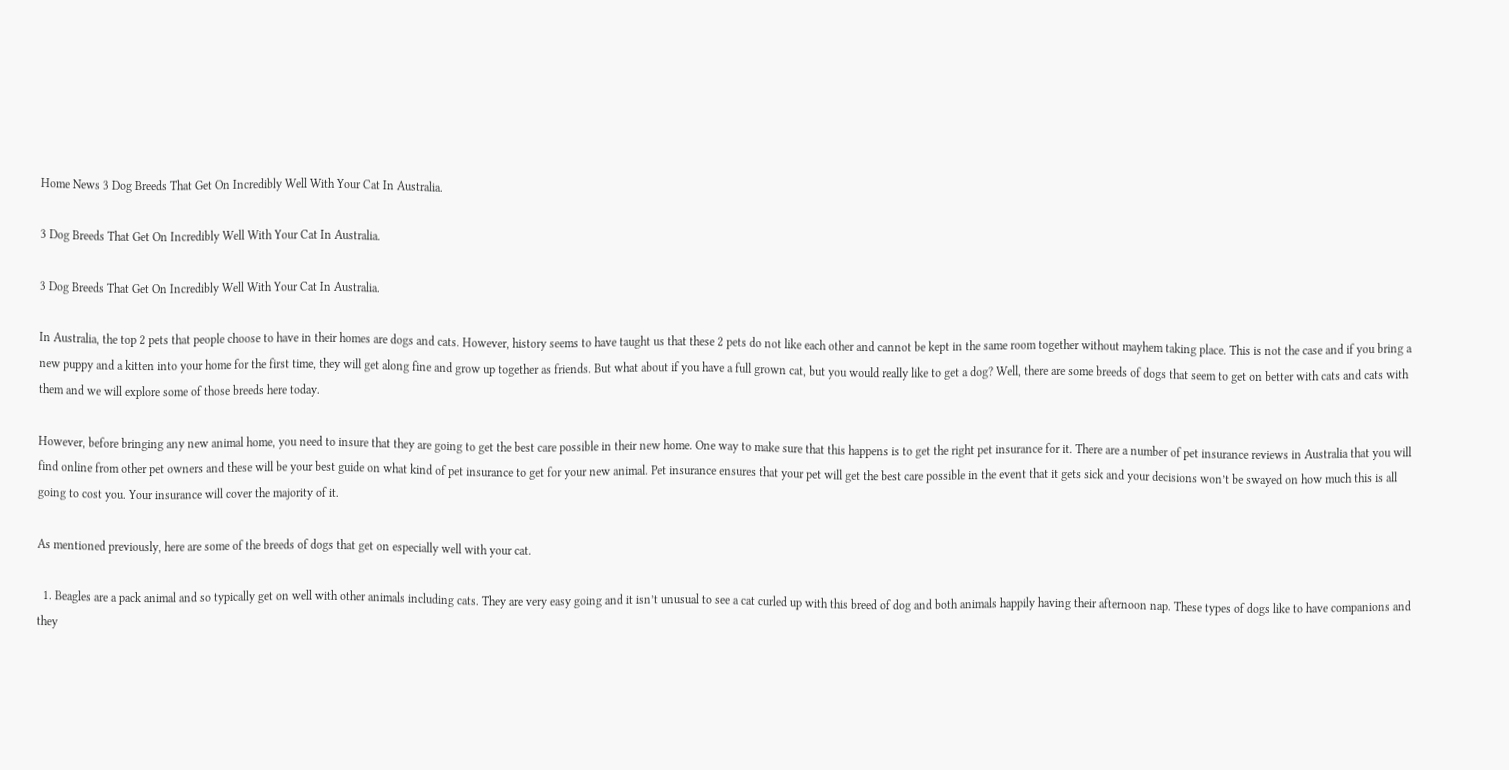Home News 3 Dog Breeds That Get On Incredibly Well With Your Cat In Australia.

3 Dog Breeds That Get On Incredibly Well With Your Cat In Australia.

3 Dog Breeds That Get On Incredibly Well With Your Cat In Australia.

In Australia, the top 2 pets that people choose to have in their homes are dogs and cats. However, history seems to have taught us that these 2 pets do not like each other and cannot be kept in the same room together without mayhem taking place. This is not the case and if you bring a new puppy and a kitten into your home for the first time, they will get along fine and grow up together as friends. But what about if you have a full grown cat, but you would really like to get a dog? Well, there are some breeds of dogs that seem to get on better with cats and cats with them and we will explore some of those breeds here today.

However, before bringing any new animal home, you need to insure that they are going to get the best care possible in their new home. One way to make sure that this happens is to get the right pet insurance for it. There are a number of pet insurance reviews in Australia that you will find online from other pet owners and these will be your best guide on what kind of pet insurance to get for your new animal. Pet insurance ensures that your pet will get the best care possible in the event that it gets sick and your decisions won’t be swayed on how much this is all going to cost you. Your insurance will cover the majority of it.

As mentioned previously, here are some of the breeds of dogs that get on especially well with your cat.

  1. Beagles are a pack animal and so typically get on well with other animals including cats. They are very easy going and it isn’t unusual to see a cat curled up with this breed of dog and both animals happily having their afternoon nap. These types of dogs like to have companions and they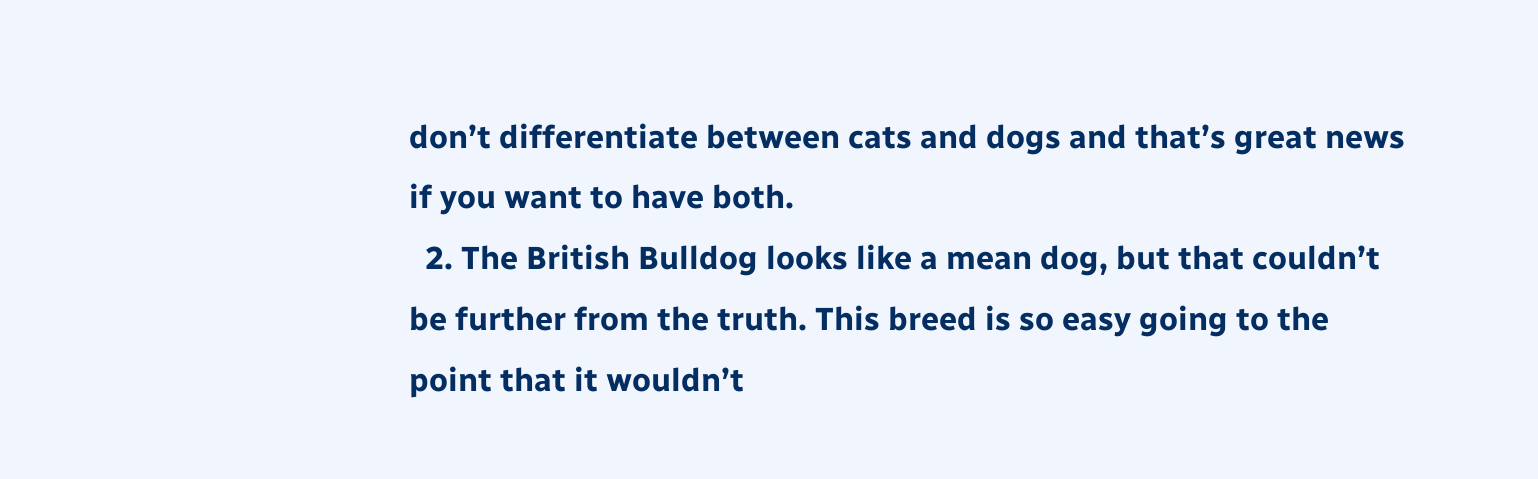don’t differentiate between cats and dogs and that’s great news if you want to have both.
  2. The British Bulldog looks like a mean dog, but that couldn’t be further from the truth. This breed is so easy going to the point that it wouldn’t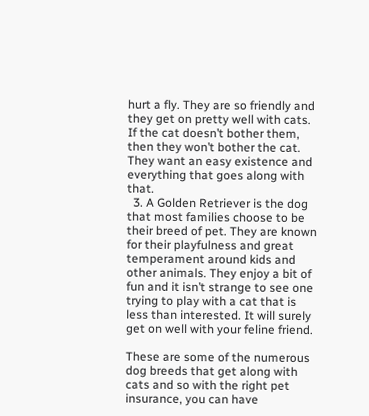hurt a fly. They are so friendly and they get on pretty well with cats. If the cat doesn’t bother them, then they won’t bother the cat. They want an easy existence and everything that goes along with that.
  3. A Golden Retriever is the dog that most families choose to be their breed of pet. They are known for their playfulness and great temperament around kids and other animals. They enjoy a bit of fun and it isn’t strange to see one trying to play with a cat that is less than interested. It will surely get on well with your feline friend.

These are some of the numerous dog breeds that get along with cats and so with the right pet insurance, you can have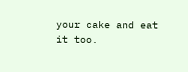your cake and eat it too.